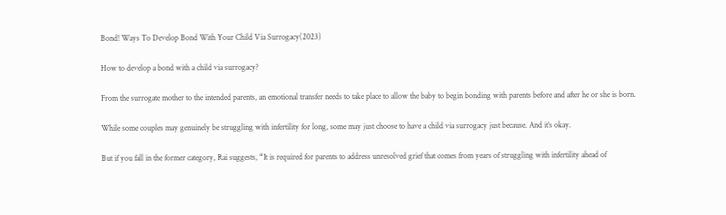Bond! Ways To Develop Bond With Your Child Via Surrogacy(2023)

How to develop a bond with a child via surrogacy?

From the surrogate mother to the intended parents, an emotional transfer needs to take place to allow the baby to begin bonding with parents before and after he or she is born.

While some couples may genuinely be struggling with infertility for long, some may just choose to have a child via surrogacy just because. And it’s okay.

But if you fall in the former category, Rai suggests, “It is required for parents to address unresolved grief that comes from years of struggling with infertility ahead of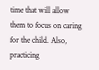time that will allow them to focus on caring for the child. Also, practicing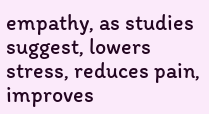empathy, as studies suggest, lowers stress, reduces pain, improves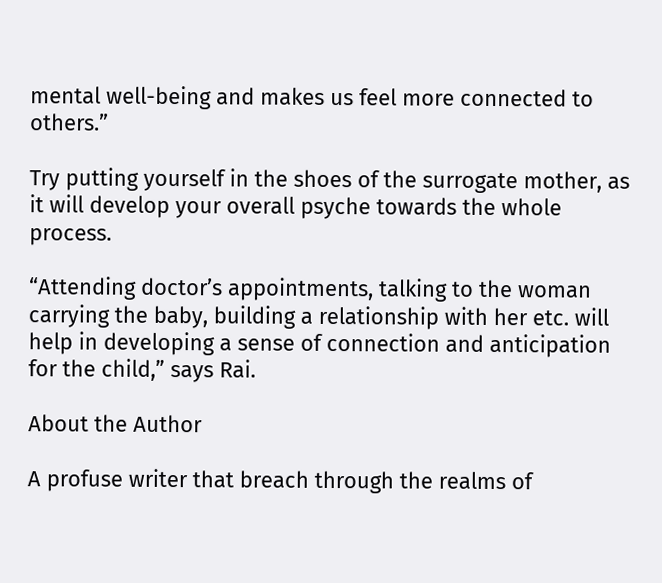mental well-being and makes us feel more connected to others.”

Try putting yourself in the shoes of the surrogate mother, as it will develop your overall psyche towards the whole process.

“Attending doctor’s appointments, talking to the woman carrying the baby, building a relationship with her etc. will help in developing a sense of connection and anticipation for the child,” says Rai.

About the Author

A profuse writer that breach through the realms of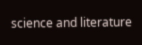science and literature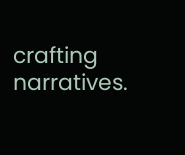crafting narratives.